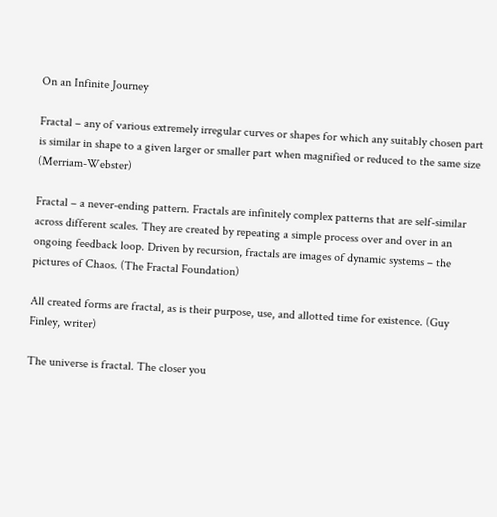On an Infinite Journey

Fractal – any of various extremely irregular curves or shapes for which any suitably chosen part is similar in shape to a given larger or smaller part when magnified or reduced to the same size (Merriam-Webster)

Fractal – a never-ending pattern. Fractals are infinitely complex patterns that are self-similar across different scales. They are created by repeating a simple process over and over in an ongoing feedback loop. Driven by recursion, fractals are images of dynamic systems – the pictures of Chaos. (The Fractal Foundation)

All created forms are fractal, as is their purpose, use, and allotted time for existence. (Guy Finley, writer)

The universe is fractal. The closer you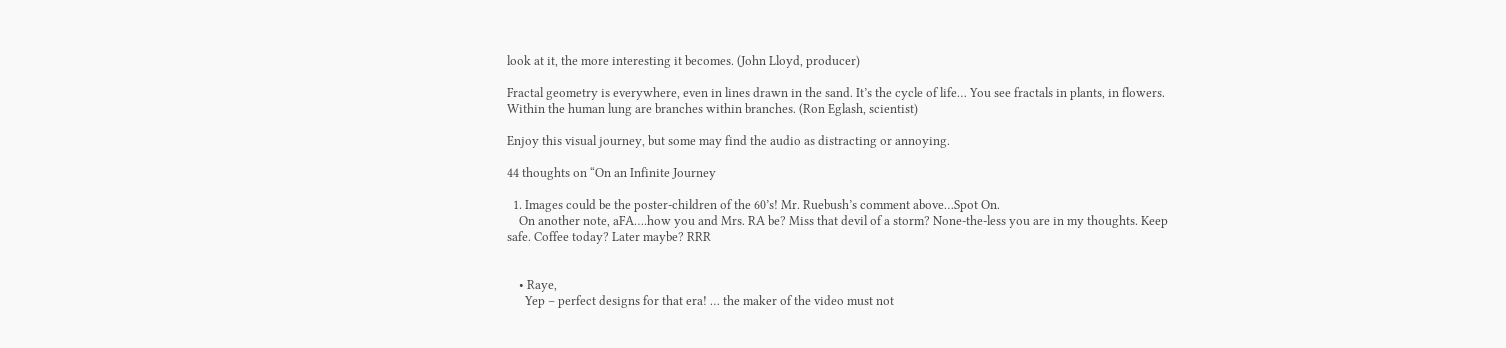look at it, the more interesting it becomes. (John Lloyd, producer)

Fractal geometry is everywhere, even in lines drawn in the sand. It’s the cycle of life… You see fractals in plants, in flowers. Within the human lung are branches within branches. (Ron Eglash, scientist)

Enjoy this visual journey, but some may find the audio as distracting or annoying.

44 thoughts on “On an Infinite Journey

  1. Images could be the poster-children of the 60’s! Mr. Ruebush’s comment above…Spot On.
    On another note, aFA….how you and Mrs. RA be? Miss that devil of a storm? None-the-less you are in my thoughts. Keep safe. Coffee today? Later maybe? RRR


    • Raye,
      Yep – perfect designs for that era! … the maker of the video must not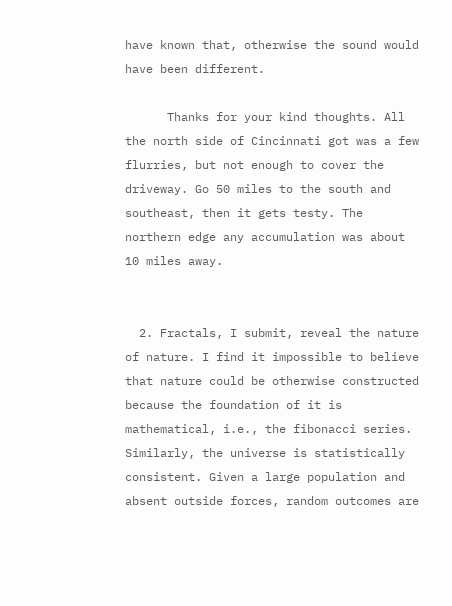have known that, otherwise the sound would have been different.

      Thanks for your kind thoughts. All the north side of Cincinnati got was a few flurries, but not enough to cover the driveway. Go 50 miles to the south and southeast, then it gets testy. The northern edge any accumulation was about 10 miles away.


  2. Fractals, I submit, reveal the nature of nature. I find it impossible to believe that nature could be otherwise constructed because the foundation of it is mathematical, i.e., the fibonacci series. Similarly, the universe is statistically consistent. Given a large population and absent outside forces, random outcomes are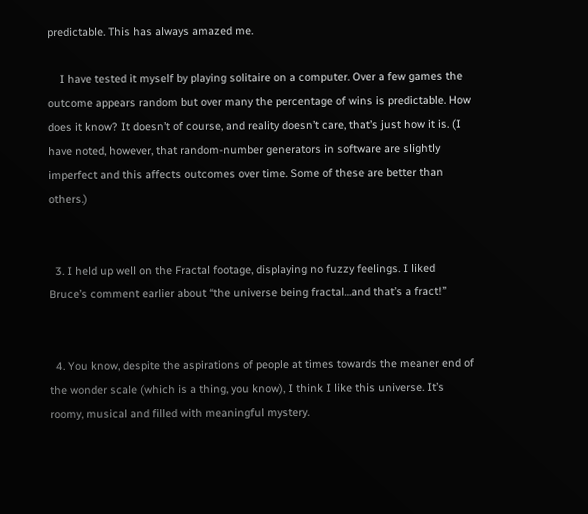predictable. This has always amazed me.

    I have tested it myself by playing solitaire on a computer. Over a few games the outcome appears random but over many the percentage of wins is predictable. How does it know? It doesn’t of course, and reality doesn’t care, that’s just how it is. (I have noted, however, that random-number generators in software are slightly imperfect and this affects outcomes over time. Some of these are better than others.)


  3. I held up well on the Fractal footage, displaying no fuzzy feelings. I liked Bruce’s comment earlier about “the universe being fractal…and that’s a fract!”


  4. You know, despite the aspirations of people at times towards the meaner end of the wonder scale (which is a thing, you know), I think I like this universe. It’s roomy, musical and filled with meaningful mystery.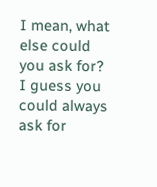I mean, what else could you ask for? I guess you could always ask for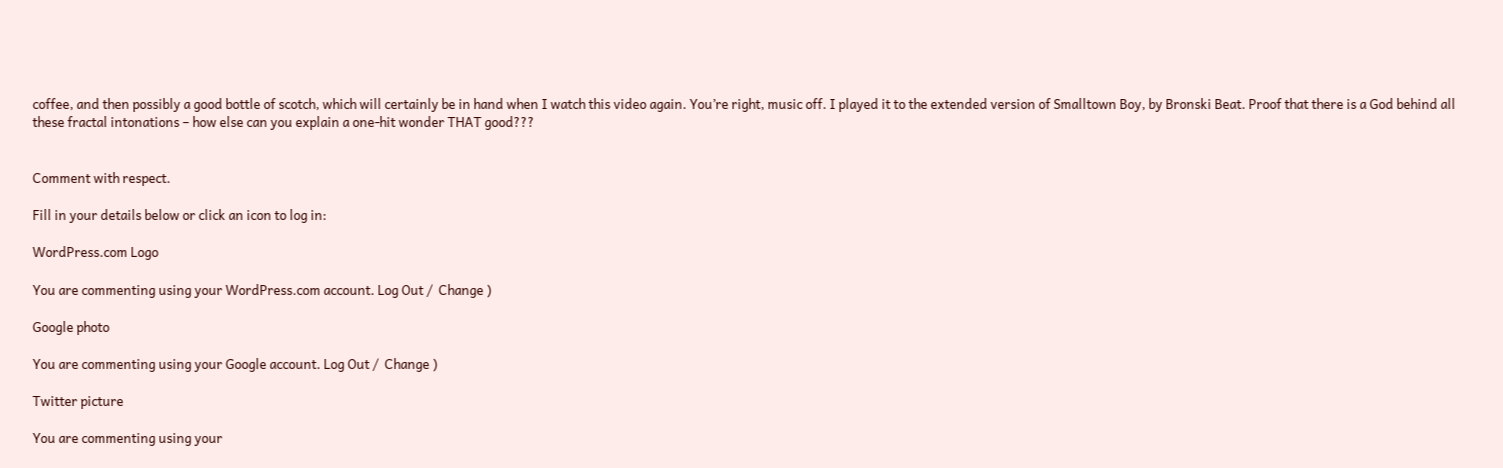coffee, and then possibly a good bottle of scotch, which will certainly be in hand when I watch this video again. You’re right, music off. I played it to the extended version of Smalltown Boy, by Bronski Beat. Proof that there is a God behind all these fractal intonations – how else can you explain a one-hit wonder THAT good???


Comment with respect.

Fill in your details below or click an icon to log in:

WordPress.com Logo

You are commenting using your WordPress.com account. Log Out /  Change )

Google photo

You are commenting using your Google account. Log Out /  Change )

Twitter picture

You are commenting using your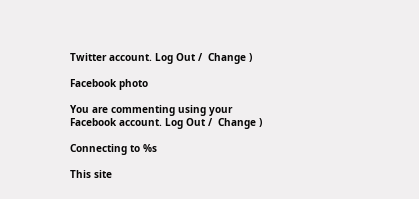Twitter account. Log Out /  Change )

Facebook photo

You are commenting using your Facebook account. Log Out /  Change )

Connecting to %s

This site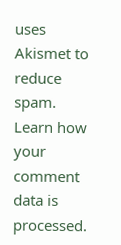uses Akismet to reduce spam. Learn how your comment data is processed.